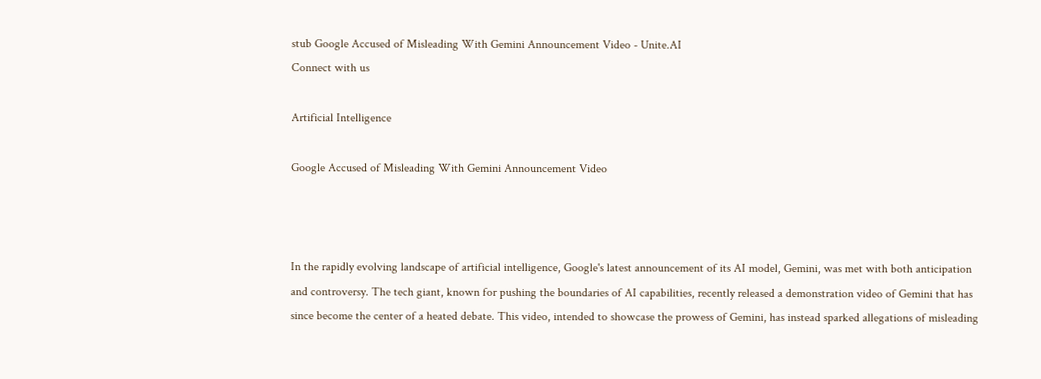stub Google Accused of Misleading With Gemini Announcement Video - Unite.AI
Connect with us

Artificial Intelligence

Google Accused of Misleading With Gemini Announcement Video



In the rapidly evolving landscape of artificial intelligence, Google's latest announcement of its AI model, Gemini, was met with both anticipation and controversy. The tech giant, known for pushing the boundaries of AI capabilities, recently released a demonstration video of Gemini that has since become the center of a heated debate. This video, intended to showcase the prowess of Gemini, has instead sparked allegations of misleading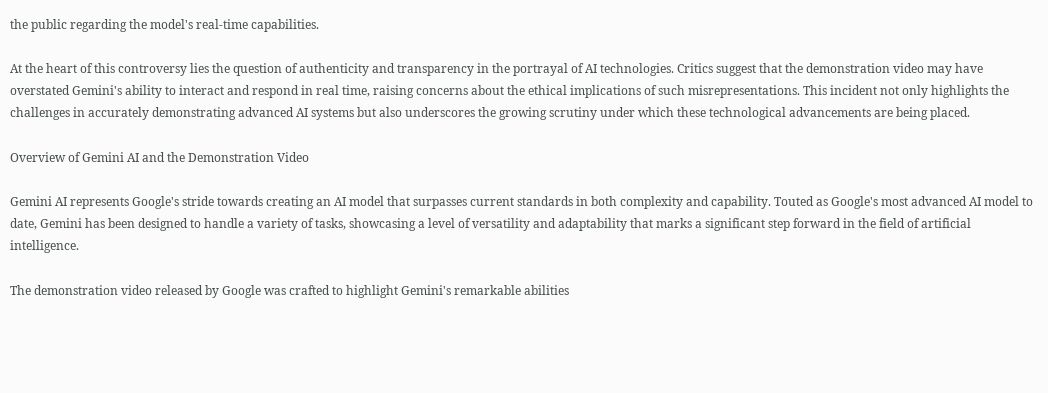the public regarding the model's real-time capabilities.

At the heart of this controversy lies the question of authenticity and transparency in the portrayal of AI technologies. Critics suggest that the demonstration video may have overstated Gemini's ability to interact and respond in real time, raising concerns about the ethical implications of such misrepresentations. This incident not only highlights the challenges in accurately demonstrating advanced AI systems but also underscores the growing scrutiny under which these technological advancements are being placed.

Overview of Gemini AI and the Demonstration Video

Gemini AI represents Google's stride towards creating an AI model that surpasses current standards in both complexity and capability. Touted as Google's most advanced AI model to date, Gemini has been designed to handle a variety of tasks, showcasing a level of versatility and adaptability that marks a significant step forward in the field of artificial intelligence.

The demonstration video released by Google was crafted to highlight Gemini's remarkable abilities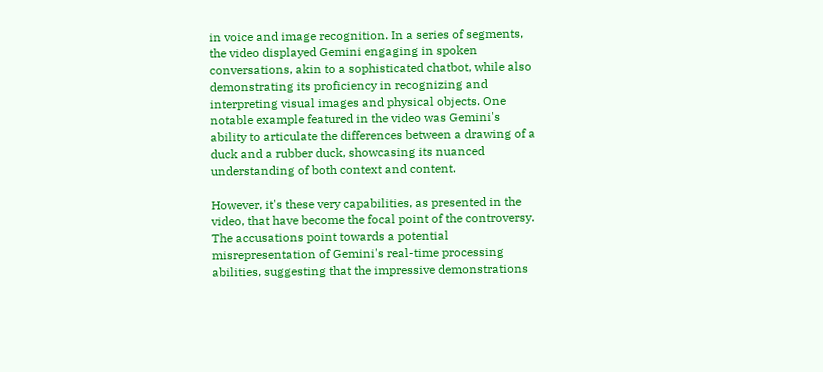in voice and image recognition. In a series of segments, the video displayed Gemini engaging in spoken conversations, akin to a sophisticated chatbot, while also demonstrating its proficiency in recognizing and interpreting visual images and physical objects. One notable example featured in the video was Gemini's ability to articulate the differences between a drawing of a duck and a rubber duck, showcasing its nuanced understanding of both context and content.

However, it's these very capabilities, as presented in the video, that have become the focal point of the controversy. The accusations point towards a potential misrepresentation of Gemini's real-time processing abilities, suggesting that the impressive demonstrations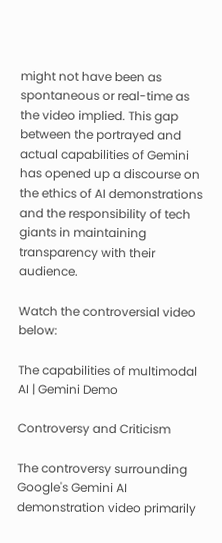might not have been as spontaneous or real-time as the video implied. This gap between the portrayed and actual capabilities of Gemini has opened up a discourse on the ethics of AI demonstrations and the responsibility of tech giants in maintaining transparency with their audience.

Watch the controversial video below:

The capabilities of multimodal AI | Gemini Demo

Controversy and Criticism

The controversy surrounding Google's Gemini AI demonstration video primarily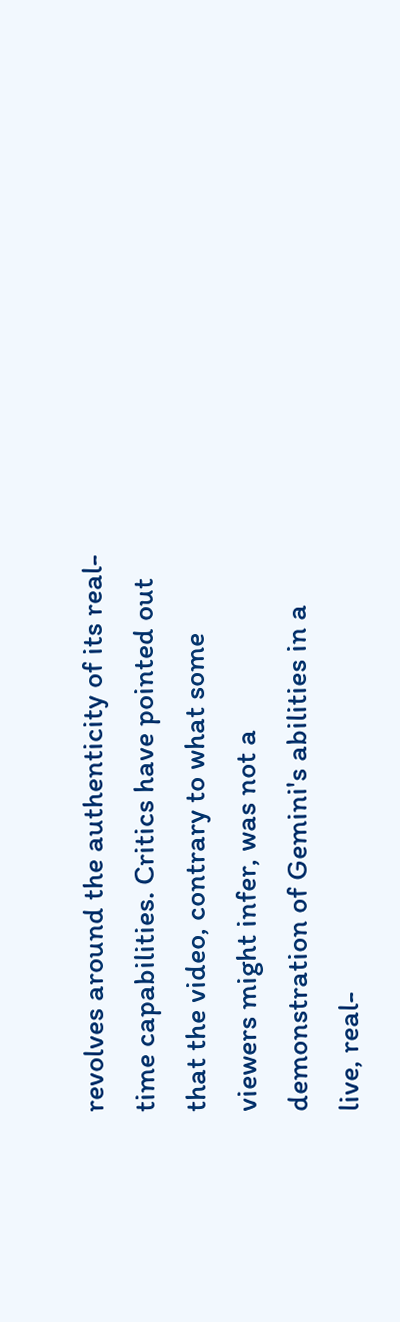revolves around the authenticity of its real-time capabilities. Critics have pointed out that the video, contrary to what some viewers might infer, was not a demonstration of Gemini's abilities in a live, real-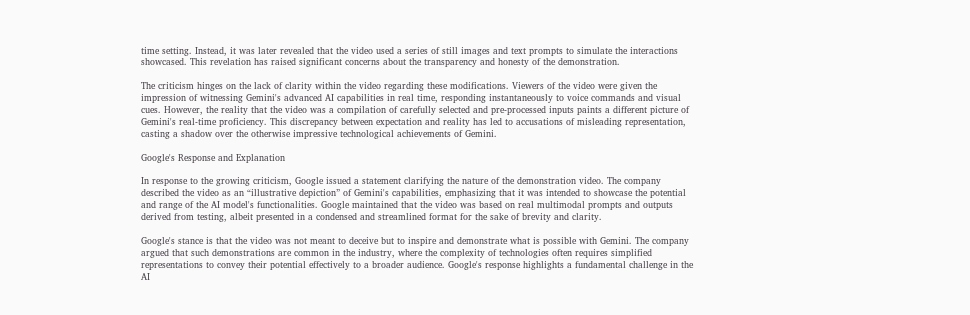time setting. Instead, it was later revealed that the video used a series of still images and text prompts to simulate the interactions showcased. This revelation has raised significant concerns about the transparency and honesty of the demonstration.

The criticism hinges on the lack of clarity within the video regarding these modifications. Viewers of the video were given the impression of witnessing Gemini's advanced AI capabilities in real time, responding instantaneously to voice commands and visual cues. However, the reality that the video was a compilation of carefully selected and pre-processed inputs paints a different picture of Gemini's real-time proficiency. This discrepancy between expectation and reality has led to accusations of misleading representation, casting a shadow over the otherwise impressive technological achievements of Gemini.

Google's Response and Explanation

In response to the growing criticism, Google issued a statement clarifying the nature of the demonstration video. The company described the video as an “illustrative depiction” of Gemini's capabilities, emphasizing that it was intended to showcase the potential and range of the AI model's functionalities. Google maintained that the video was based on real multimodal prompts and outputs derived from testing, albeit presented in a condensed and streamlined format for the sake of brevity and clarity.

Google's stance is that the video was not meant to deceive but to inspire and demonstrate what is possible with Gemini. The company argued that such demonstrations are common in the industry, where the complexity of technologies often requires simplified representations to convey their potential effectively to a broader audience. Google's response highlights a fundamental challenge in the AI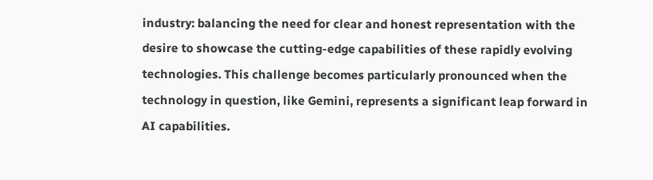industry: balancing the need for clear and honest representation with the desire to showcase the cutting-edge capabilities of these rapidly evolving technologies. This challenge becomes particularly pronounced when the technology in question, like Gemini, represents a significant leap forward in AI capabilities.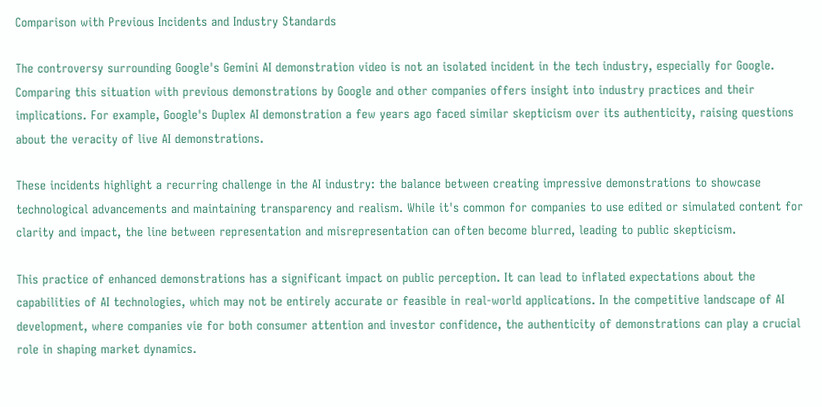Comparison with Previous Incidents and Industry Standards

The controversy surrounding Google's Gemini AI demonstration video is not an isolated incident in the tech industry, especially for Google. Comparing this situation with previous demonstrations by Google and other companies offers insight into industry practices and their implications. For example, Google's Duplex AI demonstration a few years ago faced similar skepticism over its authenticity, raising questions about the veracity of live AI demonstrations.

These incidents highlight a recurring challenge in the AI industry: the balance between creating impressive demonstrations to showcase technological advancements and maintaining transparency and realism. While it's common for companies to use edited or simulated content for clarity and impact, the line between representation and misrepresentation can often become blurred, leading to public skepticism.

This practice of enhanced demonstrations has a significant impact on public perception. It can lead to inflated expectations about the capabilities of AI technologies, which may not be entirely accurate or feasible in real-world applications. In the competitive landscape of AI development, where companies vie for both consumer attention and investor confidence, the authenticity of demonstrations can play a crucial role in shaping market dynamics.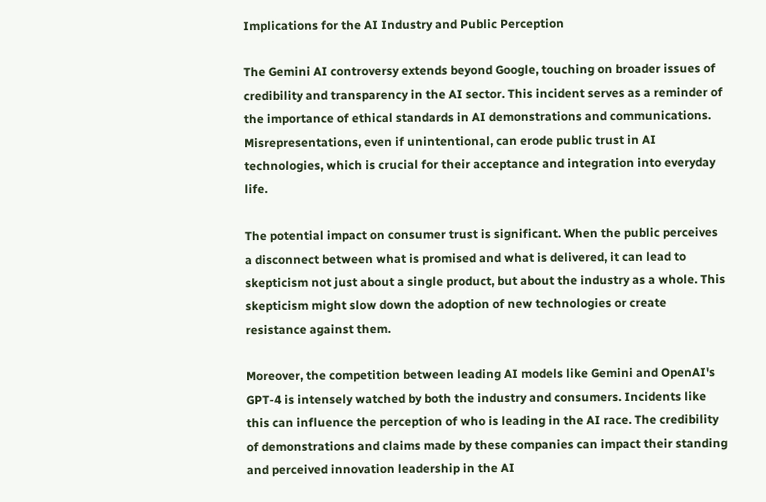Implications for the AI Industry and Public Perception

The Gemini AI controversy extends beyond Google, touching on broader issues of credibility and transparency in the AI sector. This incident serves as a reminder of the importance of ethical standards in AI demonstrations and communications. Misrepresentations, even if unintentional, can erode public trust in AI technologies, which is crucial for their acceptance and integration into everyday life.

The potential impact on consumer trust is significant. When the public perceives a disconnect between what is promised and what is delivered, it can lead to skepticism not just about a single product, but about the industry as a whole. This skepticism might slow down the adoption of new technologies or create resistance against them.

Moreover, the competition between leading AI models like Gemini and OpenAI's GPT-4 is intensely watched by both the industry and consumers. Incidents like this can influence the perception of who is leading in the AI race. The credibility of demonstrations and claims made by these companies can impact their standing and perceived innovation leadership in the AI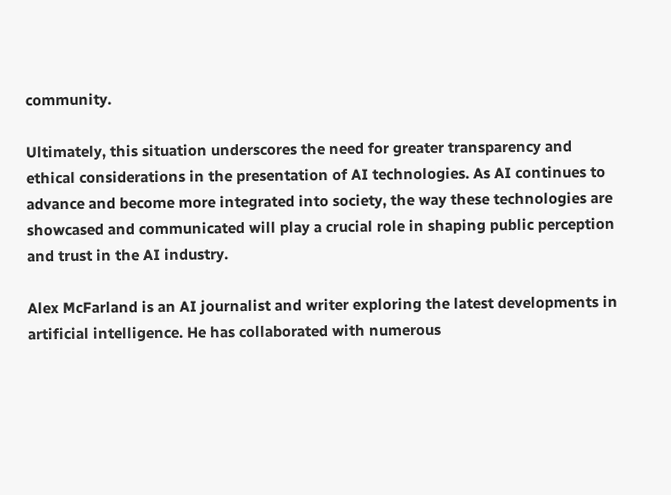community.

Ultimately, this situation underscores the need for greater transparency and ethical considerations in the presentation of AI technologies. As AI continues to advance and become more integrated into society, the way these technologies are showcased and communicated will play a crucial role in shaping public perception and trust in the AI industry.

Alex McFarland is an AI journalist and writer exploring the latest developments in artificial intelligence. He has collaborated with numerous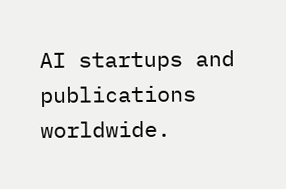AI startups and publications worldwide.